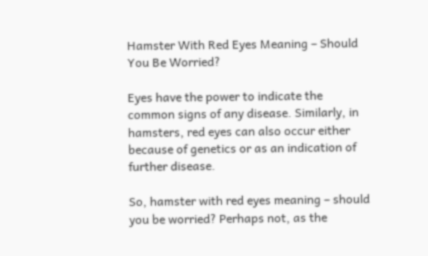Hamster With Red Eyes Meaning – Should You Be Worried?

Eyes have the power to indicate the common signs of any disease. Similarly, in hamsters, red eyes can also occur either because of genetics or as an indication of further disease.

So, hamster with red eyes meaning – should you be worried? Perhaps not, as the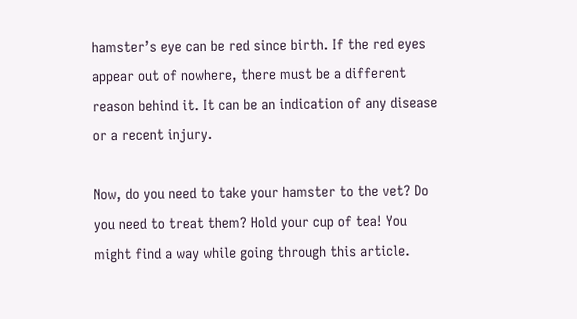hamster’s eye can be red since birth. If the red eyes appear out of nowhere, there must be a different reason behind it. It can be an indication of any disease or a recent injury.

Now, do you need to take your hamster to the vet? Do you need to treat them? Hold your cup of tea! You might find a way while going through this article.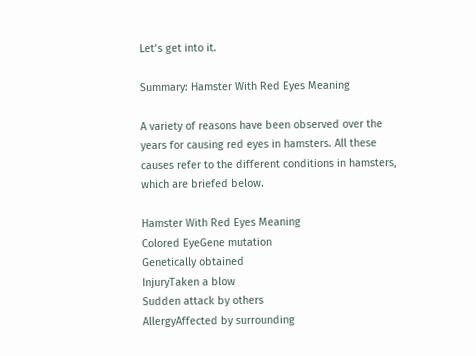Let’s get into it.

Summary: Hamster With Red Eyes Meaning

A variety of reasons have been observed over the years for causing red eyes in hamsters. All these causes refer to the different conditions in hamsters, which are briefed below.

Hamster With Red Eyes Meaning
Colored EyeGene mutation
Genetically obtained
InjuryTaken a blow
Sudden attack by others
AllergyAffected by surrounding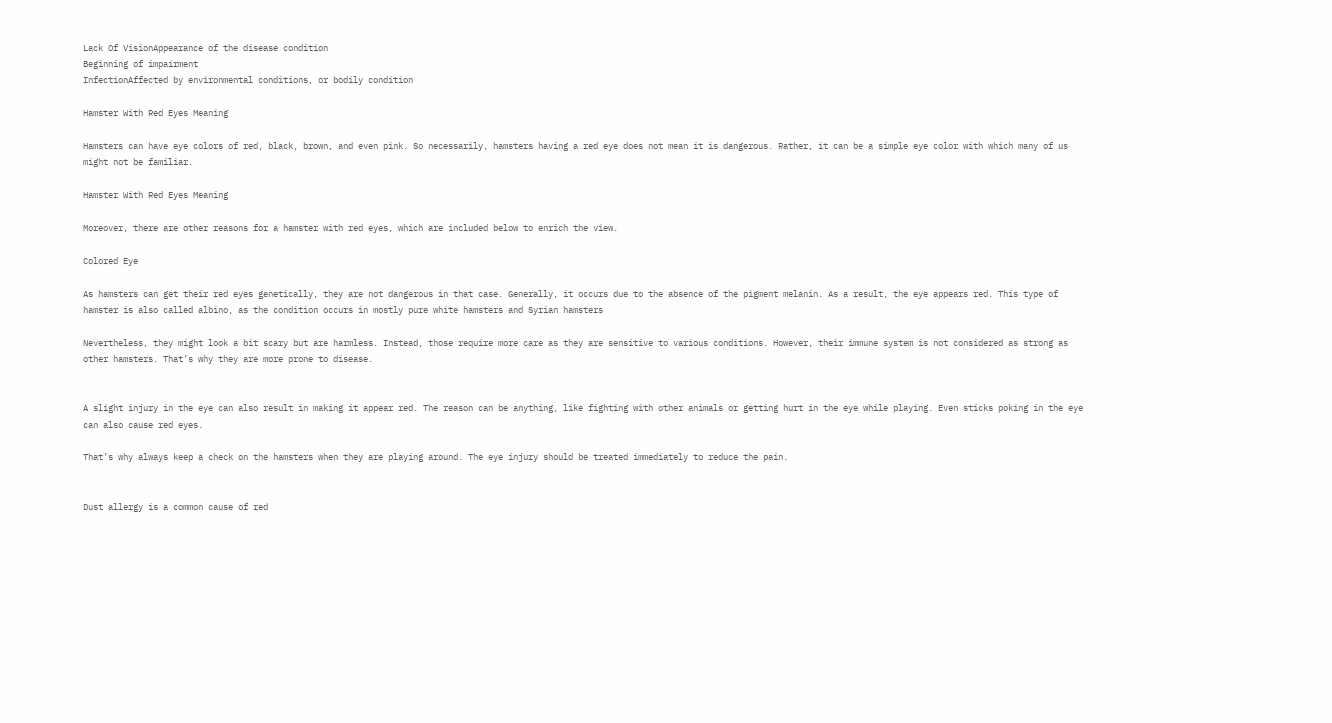Lack Of VisionAppearance of the disease condition
Beginning of impairment
InfectionAffected by environmental conditions, or bodily condition

Hamster With Red Eyes Meaning

Hamsters can have eye colors of red, black, brown, and even pink. So necessarily, hamsters having a red eye does not mean it is dangerous. Rather, it can be a simple eye color with which many of us might not be familiar.

Hamster With Red Eyes Meaning

Moreover, there are other reasons for a hamster with red eyes, which are included below to enrich the view.

Colored Eye

As hamsters can get their red eyes genetically, they are not dangerous in that case. Generally, it occurs due to the absence of the pigment melanin. As a result, the eye appears red. This type of hamster is also called albino, as the condition occurs in mostly pure white hamsters and Syrian hamsters

Nevertheless, they might look a bit scary but are harmless. Instead, those require more care as they are sensitive to various conditions. However, their immune system is not considered as strong as other hamsters. That’s why they are more prone to disease.


A slight injury in the eye can also result in making it appear red. The reason can be anything, like fighting with other animals or getting hurt in the eye while playing. Even sticks poking in the eye can also cause red eyes.

That’s why always keep a check on the hamsters when they are playing around. The eye injury should be treated immediately to reduce the pain.


Dust allergy is a common cause of red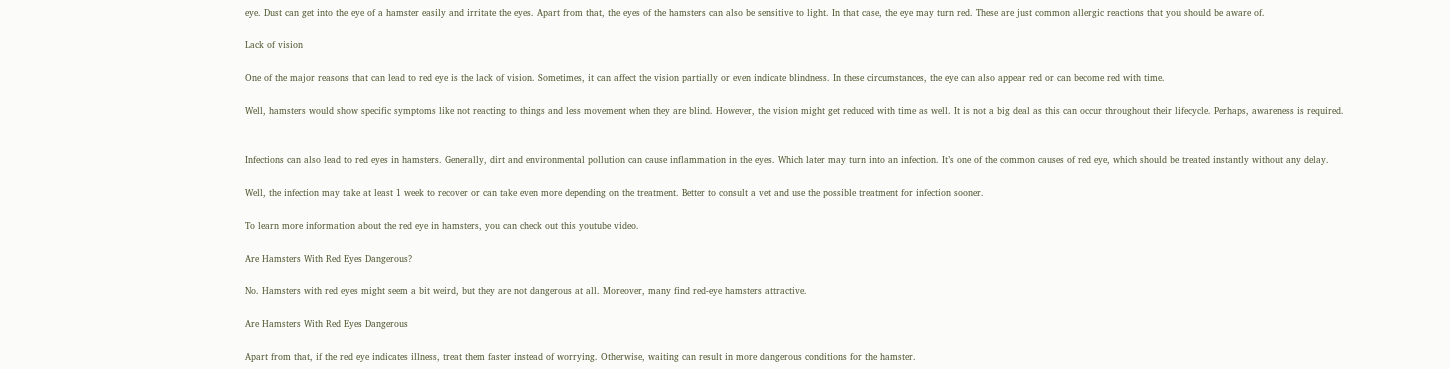eye. Dust can get into the eye of a hamster easily and irritate the eyes. Apart from that, the eyes of the hamsters can also be sensitive to light. In that case, the eye may turn red. These are just common allergic reactions that you should be aware of.

Lack of vision

One of the major reasons that can lead to red eye is the lack of vision. Sometimes, it can affect the vision partially or even indicate blindness. In these circumstances, the eye can also appear red or can become red with time.

Well, hamsters would show specific symptoms like not reacting to things and less movement when they are blind. However, the vision might get reduced with time as well. It is not a big deal as this can occur throughout their lifecycle. Perhaps, awareness is required.


Infections can also lead to red eyes in hamsters. Generally, dirt and environmental pollution can cause inflammation in the eyes. Which later may turn into an infection. It’s one of the common causes of red eye, which should be treated instantly without any delay.

Well, the infection may take at least 1 week to recover or can take even more depending on the treatment. Better to consult a vet and use the possible treatment for infection sooner.

To learn more information about the red eye in hamsters, you can check out this youtube video.

Are Hamsters With Red Eyes Dangerous?

No. Hamsters with red eyes might seem a bit weird, but they are not dangerous at all. Moreover, many find red-eye hamsters attractive.

Are Hamsters With Red Eyes Dangerous

Apart from that, if the red eye indicates illness, treat them faster instead of worrying. Otherwise, waiting can result in more dangerous conditions for the hamster.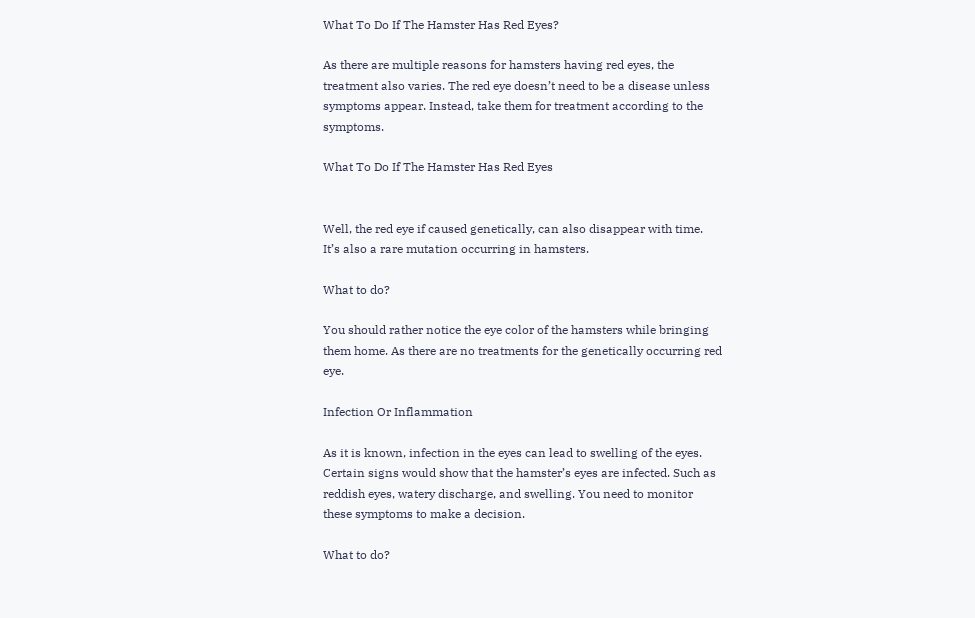What To Do If The Hamster Has Red Eyes?

As there are multiple reasons for hamsters having red eyes, the treatment also varies. The red eye doesn’t need to be a disease unless symptoms appear. Instead, take them for treatment according to the symptoms.

What To Do If The Hamster Has Red Eyes


Well, the red eye if caused genetically, can also disappear with time. It’s also a rare mutation occurring in hamsters.

What to do?

You should rather notice the eye color of the hamsters while bringing them home. As there are no treatments for the genetically occurring red eye.

Infection Or Inflammation

As it is known, infection in the eyes can lead to swelling of the eyes. Certain signs would show that the hamster’s eyes are infected. Such as reddish eyes, watery discharge, and swelling. You need to monitor these symptoms to make a decision.

What to do?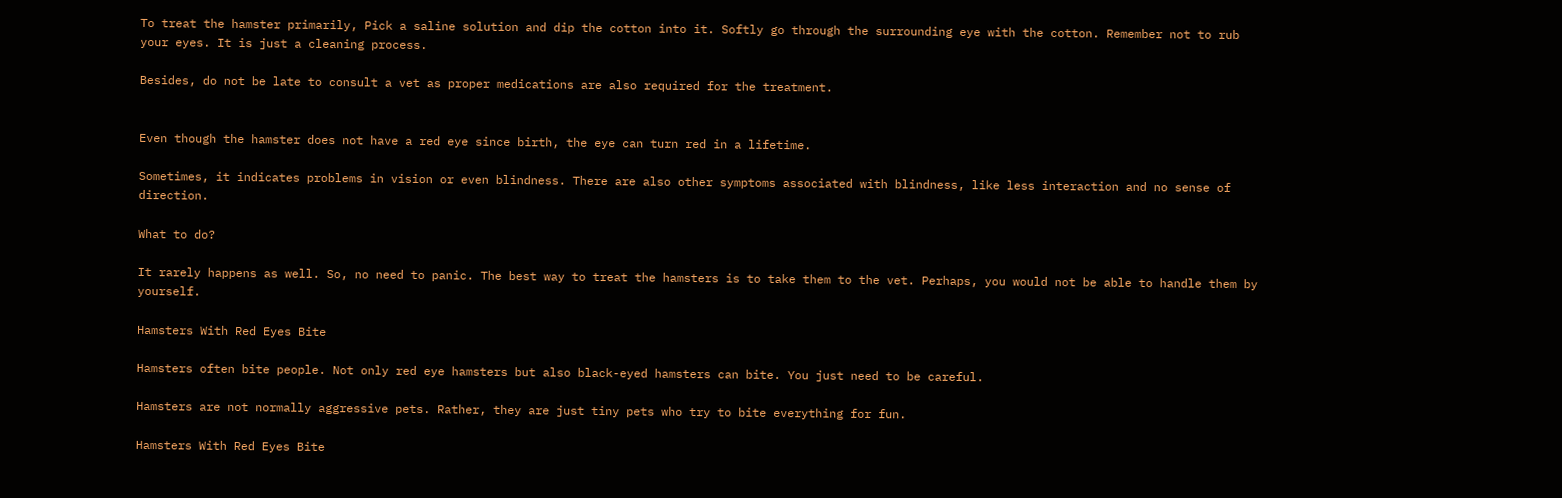To treat the hamster primarily, Pick a saline solution and dip the cotton into it. Softly go through the surrounding eye with the cotton. Remember not to rub your eyes. It is just a cleaning process.

Besides, do not be late to consult a vet as proper medications are also required for the treatment.


Even though the hamster does not have a red eye since birth, the eye can turn red in a lifetime.

Sometimes, it indicates problems in vision or even blindness. There are also other symptoms associated with blindness, like less interaction and no sense of direction.

What to do?

It rarely happens as well. So, no need to panic. The best way to treat the hamsters is to take them to the vet. Perhaps, you would not be able to handle them by yourself.

Hamsters With Red Eyes Bite

Hamsters often bite people. Not only red eye hamsters but also black-eyed hamsters can bite. You just need to be careful.

Hamsters are not normally aggressive pets. Rather, they are just tiny pets who try to bite everything for fun.

Hamsters With Red Eyes Bite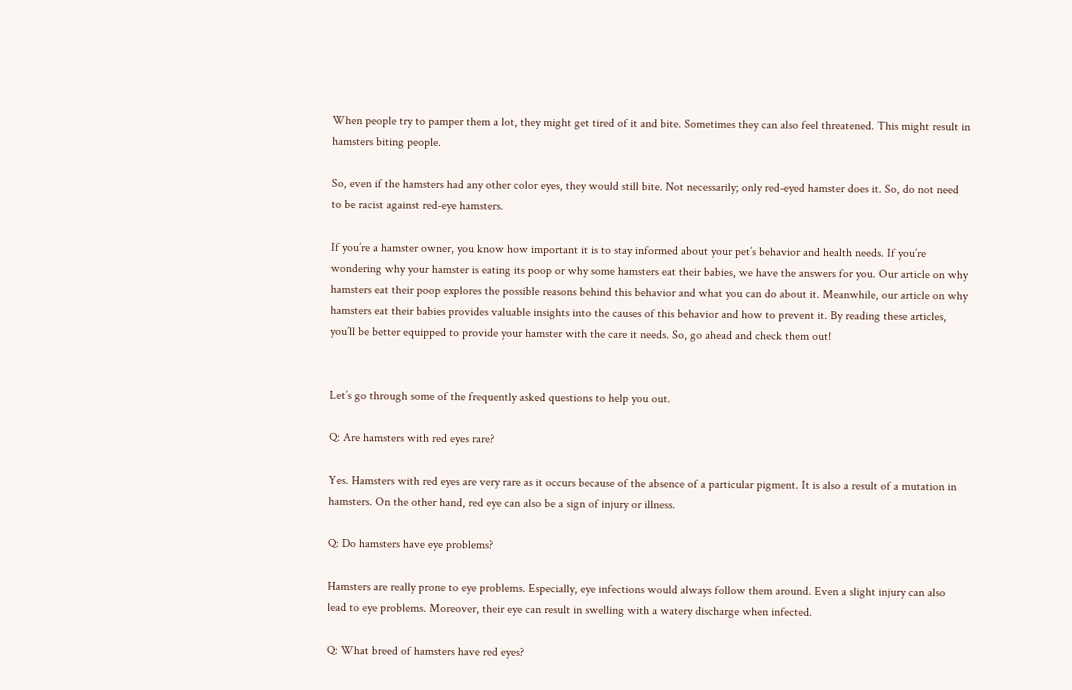When people try to pamper them a lot, they might get tired of it and bite. Sometimes they can also feel threatened. This might result in hamsters biting people.

So, even if the hamsters had any other color eyes, they would still bite. Not necessarily; only red-eyed hamster does it. So, do not need to be racist against red-eye hamsters.

If you’re a hamster owner, you know how important it is to stay informed about your pet’s behavior and health needs. If you’re wondering why your hamster is eating its poop or why some hamsters eat their babies, we have the answers for you. Our article on why hamsters eat their poop explores the possible reasons behind this behavior and what you can do about it. Meanwhile, our article on why hamsters eat their babies provides valuable insights into the causes of this behavior and how to prevent it. By reading these articles, you’ll be better equipped to provide your hamster with the care it needs. So, go ahead and check them out!


Let’s go through some of the frequently asked questions to help you out.

Q: Are hamsters with red eyes rare?

Yes. Hamsters with red eyes are very rare as it occurs because of the absence of a particular pigment. It is also a result of a mutation in hamsters. On the other hand, red eye can also be a sign of injury or illness.

Q: Do hamsters have eye problems?

Hamsters are really prone to eye problems. Especially, eye infections would always follow them around. Even a slight injury can also lead to eye problems. Moreover, their eye can result in swelling with a watery discharge when infected.

Q: What breed of hamsters have red eyes?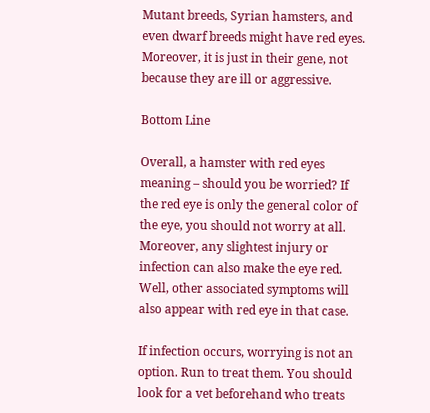Mutant breeds, Syrian hamsters, and even dwarf breeds might have red eyes. Moreover, it is just in their gene, not because they are ill or aggressive.

Bottom Line

Overall, a hamster with red eyes meaning – should you be worried? If the red eye is only the general color of the eye, you should not worry at all. Moreover, any slightest injury or infection can also make the eye red. Well, other associated symptoms will also appear with red eye in that case.

If infection occurs, worrying is not an option. Run to treat them. You should look for a vet beforehand who treats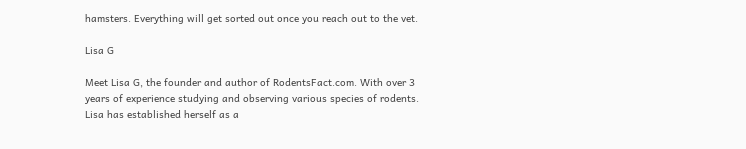hamsters. Everything will get sorted out once you reach out to the vet.

Lisa G

Meet Lisa G, the founder and author of RodentsFact.com. With over 3 years of experience studying and observing various species of rodents. Lisa has established herself as a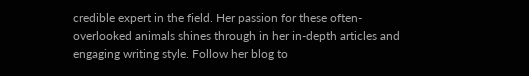credible expert in the field. Her passion for these often-overlooked animals shines through in her in-depth articles and engaging writing style. Follow her blog to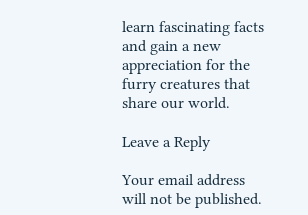learn fascinating facts and gain a new appreciation for the furry creatures that share our world.

Leave a Reply

Your email address will not be published.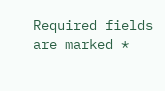Required fields are marked *